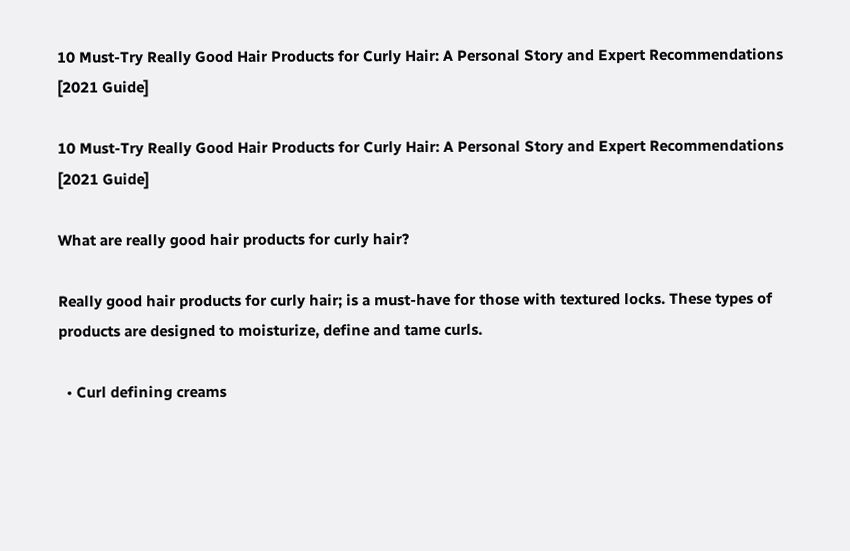10 Must-Try Really Good Hair Products for Curly Hair: A Personal Story and Expert Recommendations [2021 Guide]

10 Must-Try Really Good Hair Products for Curly Hair: A Personal Story and Expert Recommendations [2021 Guide]

What are really good hair products for curly hair?

Really good hair products for curly hair; is a must-have for those with textured locks. These types of products are designed to moisturize, define and tame curls.

  • Curl defining creams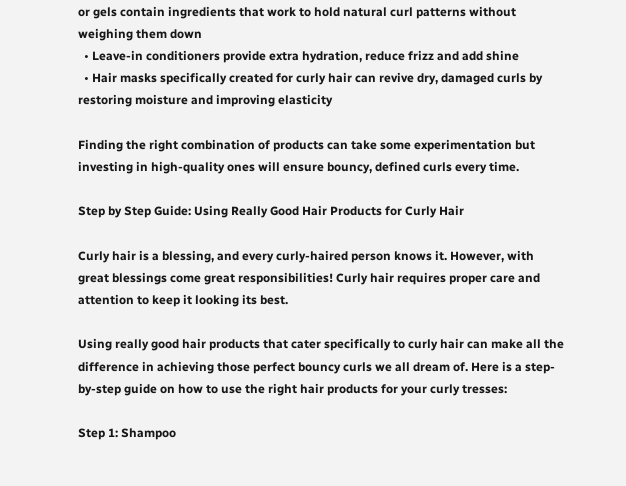or gels contain ingredients that work to hold natural curl patterns without weighing them down
  • Leave-in conditioners provide extra hydration, reduce frizz and add shine
  • Hair masks specifically created for curly hair can revive dry, damaged curls by restoring moisture and improving elasticity

Finding the right combination of products can take some experimentation but investing in high-quality ones will ensure bouncy, defined curls every time.

Step by Step Guide: Using Really Good Hair Products for Curly Hair

Curly hair is a blessing, and every curly-haired person knows it. However, with great blessings come great responsibilities! Curly hair requires proper care and attention to keep it looking its best.

Using really good hair products that cater specifically to curly hair can make all the difference in achieving those perfect bouncy curls we all dream of. Here is a step-by-step guide on how to use the right hair products for your curly tresses:

Step 1: Shampoo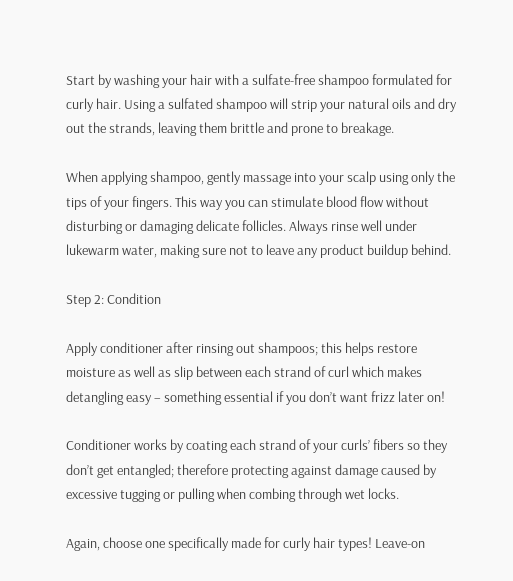Start by washing your hair with a sulfate-free shampoo formulated for curly hair. Using a sulfated shampoo will strip your natural oils and dry out the strands, leaving them brittle and prone to breakage.

When applying shampoo, gently massage into your scalp using only the tips of your fingers. This way you can stimulate blood flow without disturbing or damaging delicate follicles. Always rinse well under lukewarm water, making sure not to leave any product buildup behind.

Step 2: Condition

Apply conditioner after rinsing out shampoos; this helps restore moisture as well as slip between each strand of curl which makes detangling easy – something essential if you don’t want frizz later on!

Conditioner works by coating each strand of your curls’ fibers so they don’t get entangled; therefore protecting against damage caused by excessive tugging or pulling when combing through wet locks.

Again, choose one specifically made for curly hair types! Leave-on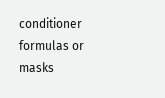conditioner formulas or masks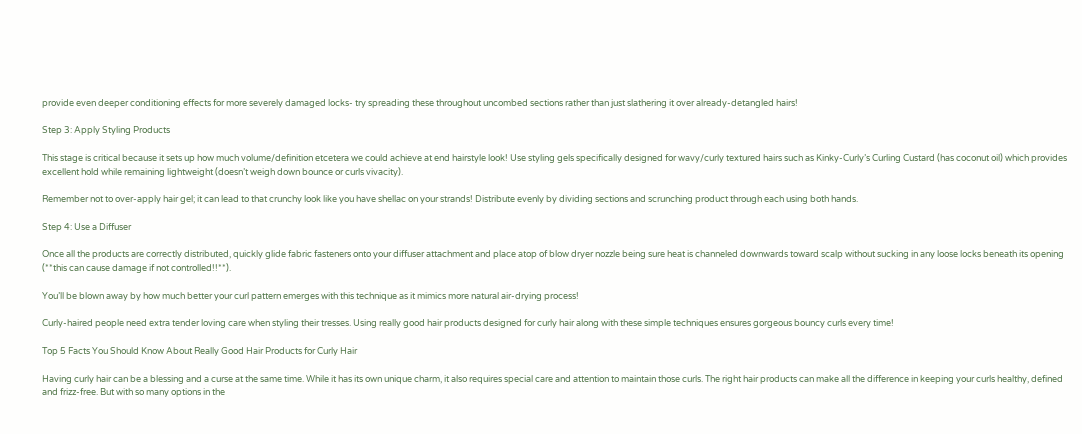provide even deeper conditioning effects for more severely damaged locks- try spreading these throughout uncombed sections rather than just slathering it over already-detangled hairs!

Step 3: Apply Styling Products

This stage is critical because it sets up how much volume/definition etcetera we could achieve at end hairstyle look! Use styling gels specifically designed for wavy/curly textured hairs such as Kinky-Curly’s Curling Custard (has coconut oil) which provides excellent hold while remaining lightweight (doesn’t weigh down bounce or curls vivacity).

Remember not to over-apply hair gel; it can lead to that crunchy look like you have shellac on your strands! Distribute evenly by dividing sections and scrunching product through each using both hands.

Step 4: Use a Diffuser

Once all the products are correctly distributed, quickly glide fabric fasteners onto your diffuser attachment and place atop of blow dryer nozzle being sure heat is channeled downwards toward scalp without sucking in any loose locks beneath its opening (**this can cause damage if not controlled!!**).

You’ll be blown away by how much better your curl pattern emerges with this technique as it mimics more natural air-drying process!

Curly-haired people need extra tender loving care when styling their tresses. Using really good hair products designed for curly hair along with these simple techniques ensures gorgeous bouncy curls every time!

Top 5 Facts You Should Know About Really Good Hair Products for Curly Hair

Having curly hair can be a blessing and a curse at the same time. While it has its own unique charm, it also requires special care and attention to maintain those curls. The right hair products can make all the difference in keeping your curls healthy, defined and frizz-free. But with so many options in the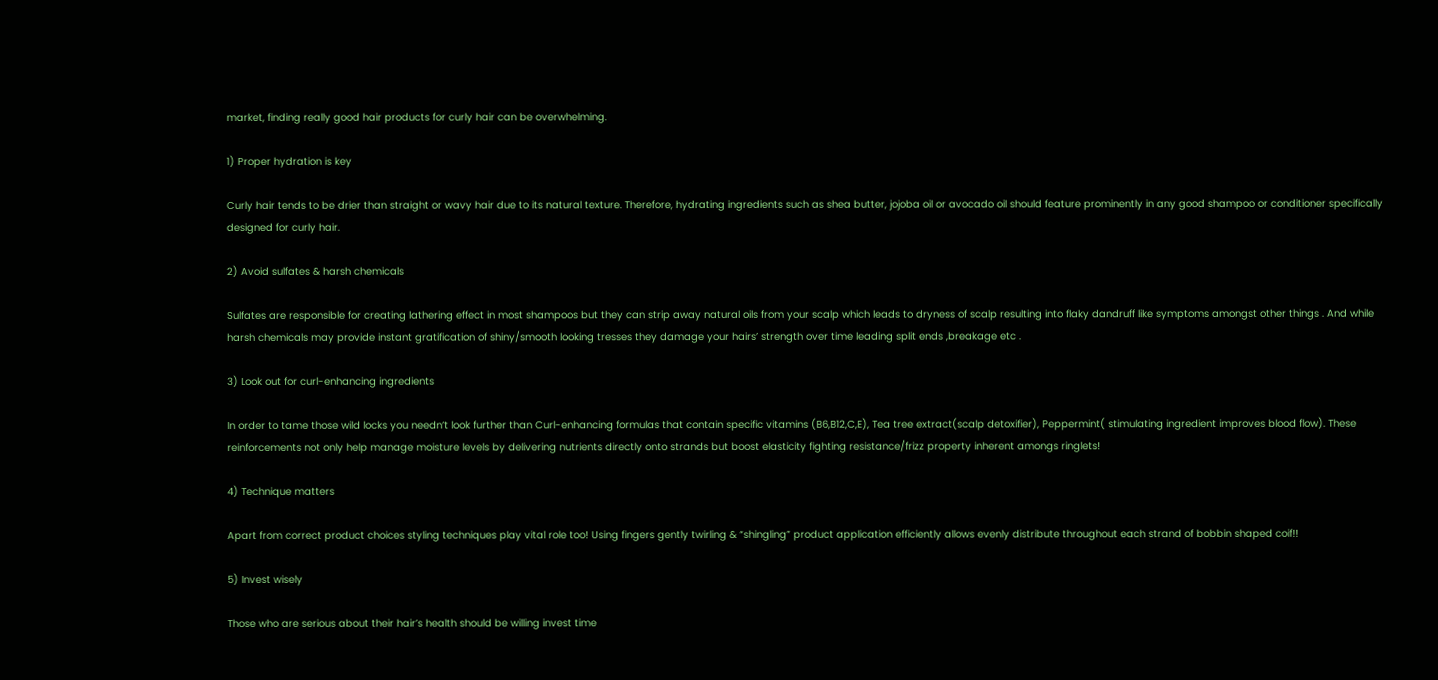market, finding really good hair products for curly hair can be overwhelming.

1) Proper hydration is key

Curly hair tends to be drier than straight or wavy hair due to its natural texture. Therefore, hydrating ingredients such as shea butter, jojoba oil or avocado oil should feature prominently in any good shampoo or conditioner specifically designed for curly hair.

2) Avoid sulfates & harsh chemicals

Sulfates are responsible for creating lathering effect in most shampoos but they can strip away natural oils from your scalp which leads to dryness of scalp resulting into flaky dandruff like symptoms amongst other things . And while harsh chemicals may provide instant gratification of shiny/smooth looking tresses they damage your hairs’ strength over time leading split ends ,breakage etc .

3) Look out for curl-enhancing ingredients

In order to tame those wild locks you needn’t look further than Curl-enhancing formulas that contain specific vitamins (B6,B12,C,E), Tea tree extract(scalp detoxifier), Peppermint( stimulating ingredient improves blood flow). These reinforcements not only help manage moisture levels by delivering nutrients directly onto strands but boost elasticity fighting resistance/frizz property inherent amongs ringlets!

4) Technique matters

Apart from correct product choices styling techniques play vital role too! Using fingers gently twirling & “shingling” product application efficiently allows evenly distribute throughout each strand of bobbin shaped coif!!

5) Invest wisely

Those who are serious about their hair’s health should be willing invest time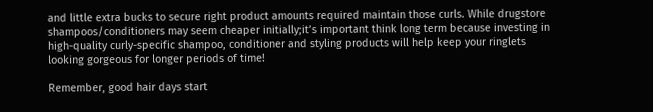and little extra bucks to secure right product amounts required maintain those curls. While drugstore shampoos/conditioners may seem cheaper initially;it’s important think long term because investing in high-quality curly-specific shampoo, conditioner and styling products will help keep your ringlets looking gorgeous for longer periods of time!

Remember, good hair days start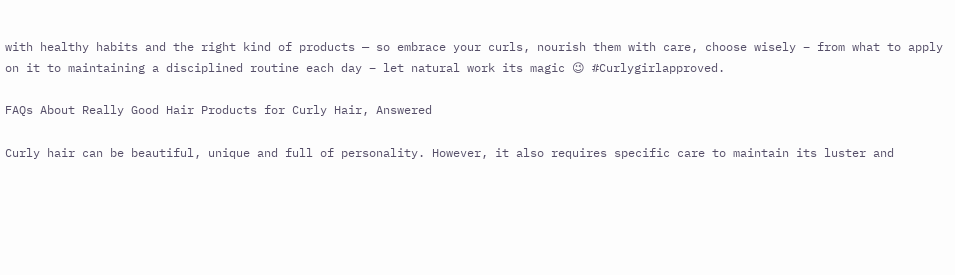with healthy habits and the right kind of products — so embrace your curls, nourish them with care, choose wisely – from what to apply on it to maintaining a disciplined routine each day – let natural work its magic 😉 #Curlygirlapproved.

FAQs About Really Good Hair Products for Curly Hair, Answered

Curly hair can be beautiful, unique and full of personality. However, it also requires specific care to maintain its luster and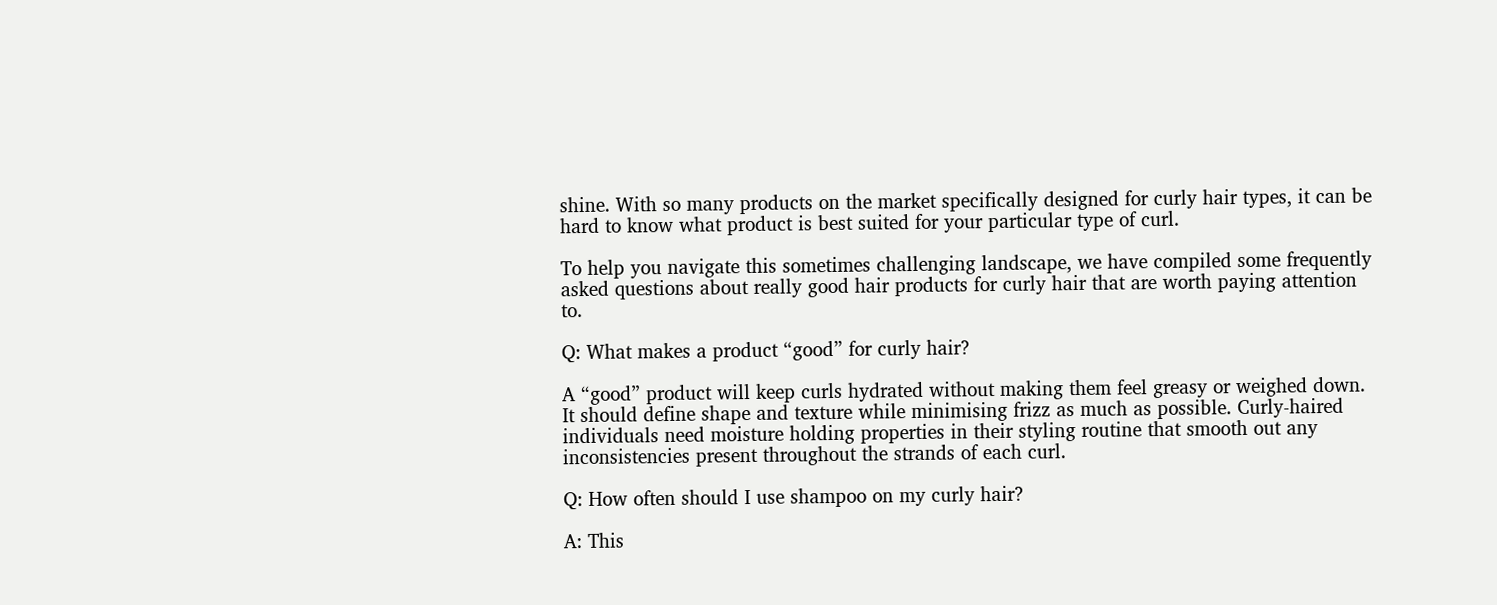shine. With so many products on the market specifically designed for curly hair types, it can be hard to know what product is best suited for your particular type of curl.

To help you navigate this sometimes challenging landscape, we have compiled some frequently asked questions about really good hair products for curly hair that are worth paying attention to.

Q: What makes a product “good” for curly hair?

A “good” product will keep curls hydrated without making them feel greasy or weighed down. It should define shape and texture while minimising frizz as much as possible. Curly-haired individuals need moisture holding properties in their styling routine that smooth out any inconsistencies present throughout the strands of each curl.

Q: How often should I use shampoo on my curly hair?

A: This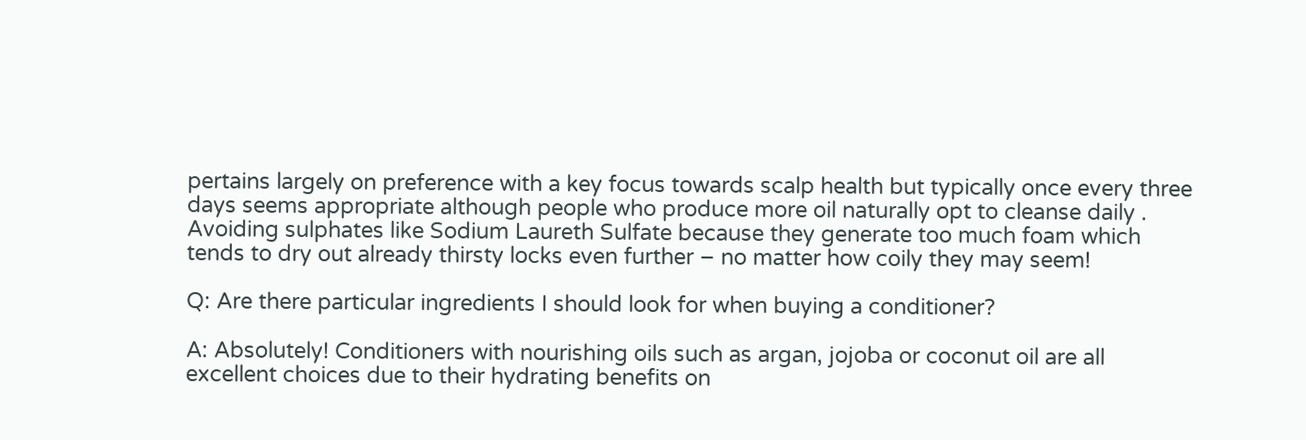pertains largely on preference with a key focus towards scalp health but typically once every three days seems appropriate although people who produce more oil naturally opt to cleanse daily . Avoiding sulphates like Sodium Laureth Sulfate because they generate too much foam which tends to dry out already thirsty locks even further – no matter how coily they may seem!

Q: Are there particular ingredients I should look for when buying a conditioner?

A: Absolutely! Conditioners with nourishing oils such as argan, jojoba or coconut oil are all excellent choices due to their hydrating benefits on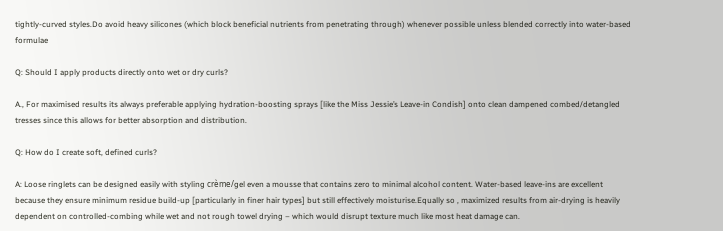tightly-curved styles.Do avoid heavy silicones (which block beneficial nutrients from penetrating through) whenever possible unless blended correctly into water-based formulae

Q: Should I apply products directly onto wet or dry curls?

A., For maximised results its always preferable applying hydration-boosting sprays [like the Miss Jessie’s Leave-in Condish] onto clean dampened combed/detangled tresses since this allows for better absorption and distribution.

Q: How do I create soft, defined curls?

A: Loose ringlets can be designed easily with styling crème/gel even a mousse that contains zero to minimal alcohol content. Water-based leave-ins are excellent because they ensure minimum residue build-up [particularly in finer hair types] but still effectively moisturise.Equally so , maximized results from air-drying is heavily dependent on controlled-combing while wet and not rough towel drying – which would disrupt texture much like most heat damage can.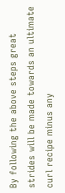By following the above steps great strides will be made towards an ultimate curl recipe minus any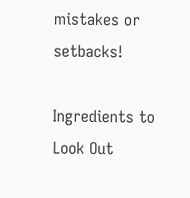mistakes or setbacks!

Ingredients to Look Out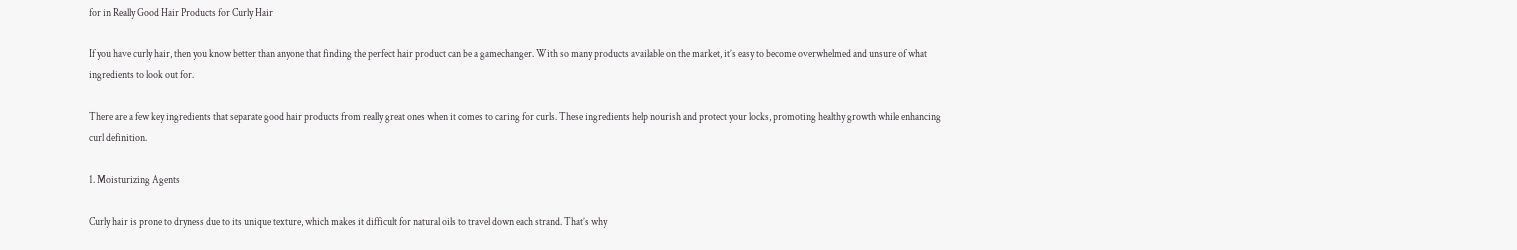for in Really Good Hair Products for Curly Hair

If you have curly hair, then you know better than anyone that finding the perfect hair product can be a gamechanger. With so many products available on the market, it’s easy to become overwhelmed and unsure of what ingredients to look out for.

There are a few key ingredients that separate good hair products from really great ones when it comes to caring for curls. These ingredients help nourish and protect your locks, promoting healthy growth while enhancing curl definition.

1. Moisturizing Agents

Curly hair is prone to dryness due to its unique texture, which makes it difficult for natural oils to travel down each strand. That’s why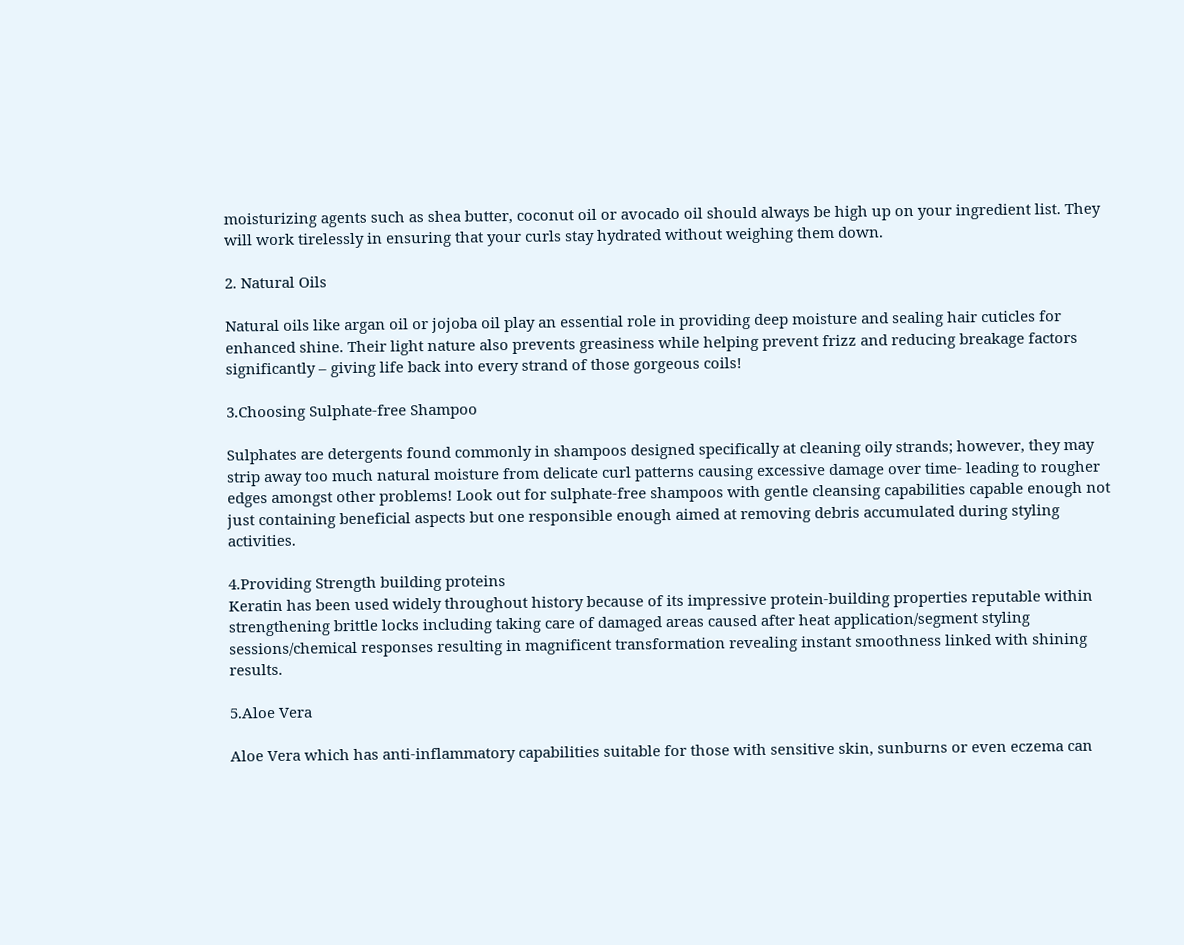moisturizing agents such as shea butter, coconut oil or avocado oil should always be high up on your ingredient list. They will work tirelessly in ensuring that your curls stay hydrated without weighing them down.

2. Natural Oils

Natural oils like argan oil or jojoba oil play an essential role in providing deep moisture and sealing hair cuticles for enhanced shine. Their light nature also prevents greasiness while helping prevent frizz and reducing breakage factors significantly – giving life back into every strand of those gorgeous coils!

3.Choosing Sulphate-free Shampoo

Sulphates are detergents found commonly in shampoos designed specifically at cleaning oily strands; however, they may strip away too much natural moisture from delicate curl patterns causing excessive damage over time- leading to rougher edges amongst other problems! Look out for sulphate-free shampoos with gentle cleansing capabilities capable enough not just containing beneficial aspects but one responsible enough aimed at removing debris accumulated during styling activities.

4.Providing Strength building proteins
Keratin has been used widely throughout history because of its impressive protein-building properties reputable within strengthening brittle locks including taking care of damaged areas caused after heat application/segment styling sessions/chemical responses resulting in magnificent transformation revealing instant smoothness linked with shining results.

5.Aloe Vera

Aloe Vera which has anti-inflammatory capabilities suitable for those with sensitive skin, sunburns or even eczema can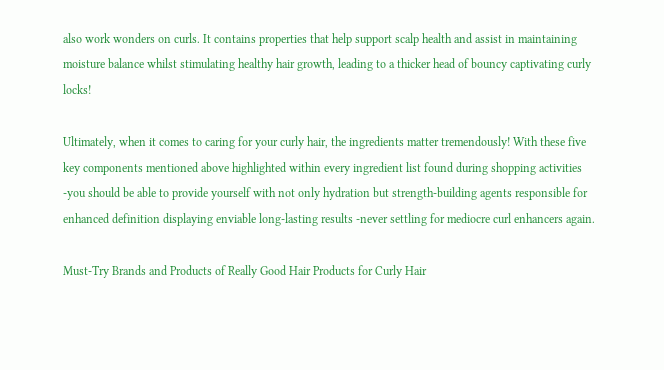also work wonders on curls. It contains properties that help support scalp health and assist in maintaining moisture balance whilst stimulating healthy hair growth, leading to a thicker head of bouncy captivating curly locks!

Ultimately, when it comes to caring for your curly hair, the ingredients matter tremendously! With these five key components mentioned above highlighted within every ingredient list found during shopping activities -you should be able to provide yourself with not only hydration but strength-building agents responsible for enhanced definition displaying enviable long-lasting results -never settling for mediocre curl enhancers again.

Must-Try Brands and Products of Really Good Hair Products for Curly Hair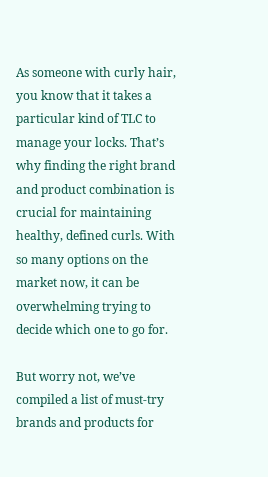As someone with curly hair, you know that it takes a particular kind of TLC to manage your locks. That’s why finding the right brand and product combination is crucial for maintaining healthy, defined curls. With so many options on the market now, it can be overwhelming trying to decide which one to go for.

But worry not, we’ve compiled a list of must-try brands and products for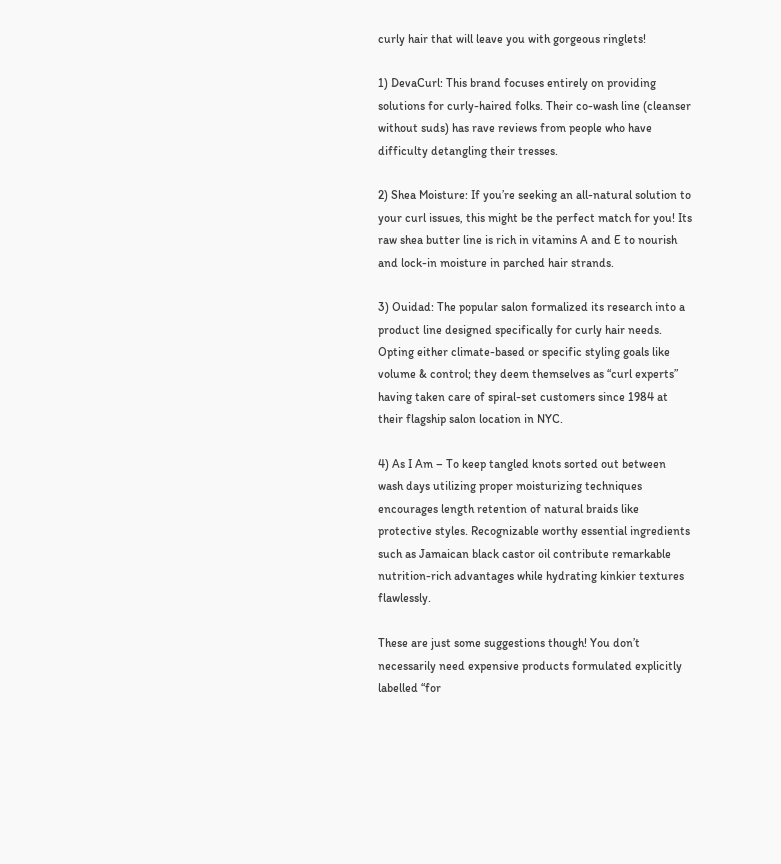curly hair that will leave you with gorgeous ringlets!

1) DevaCurl: This brand focuses entirely on providing solutions for curly-haired folks. Their co-wash line (cleanser without suds) has rave reviews from people who have difficulty detangling their tresses.

2) Shea Moisture: If you’re seeking an all-natural solution to your curl issues, this might be the perfect match for you! Its raw shea butter line is rich in vitamins A and E to nourish and lock-in moisture in parched hair strands.

3) Ouidad: The popular salon formalized its research into a product line designed specifically for curly hair needs. Opting either climate-based or specific styling goals like volume & control; they deem themselves as “curl experts” having taken care of spiral-set customers since 1984 at their flagship salon location in NYC.

4) As I Am – To keep tangled knots sorted out between wash days utilizing proper moisturizing techniques encourages length retention of natural braids like protective styles. Recognizable worthy essential ingredients such as Jamaican black castor oil contribute remarkable nutrition-rich advantages while hydrating kinkier textures flawlessly.

These are just some suggestions though! You don’t necessarily need expensive products formulated explicitly labelled “for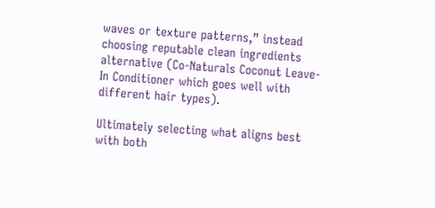waves or texture patterns,” instead choosing reputable clean ingredients alternative (Co-Naturals Coconut Leave-In Conditioner which goes well with different hair types).

Ultimately selecting what aligns best with both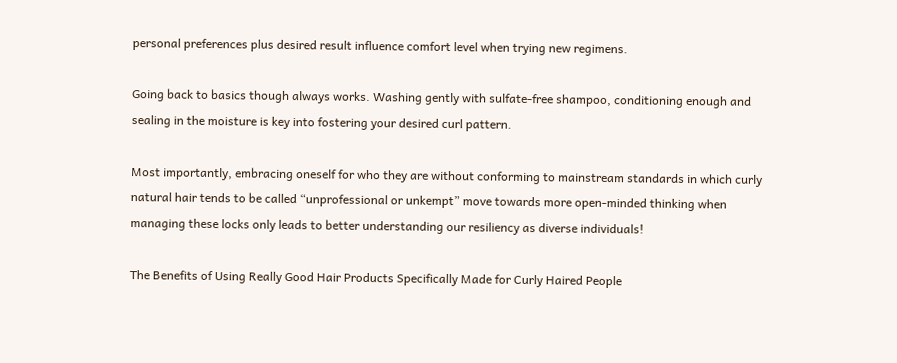personal preferences plus desired result influence comfort level when trying new regimens.

Going back to basics though always works. Washing gently with sulfate-free shampoo, conditioning enough and sealing in the moisture is key into fostering your desired curl pattern.

Most importantly, embracing oneself for who they are without conforming to mainstream standards in which curly natural hair tends to be called “unprofessional or unkempt” move towards more open-minded thinking when managing these locks only leads to better understanding our resiliency as diverse individuals!

The Benefits of Using Really Good Hair Products Specifically Made for Curly Haired People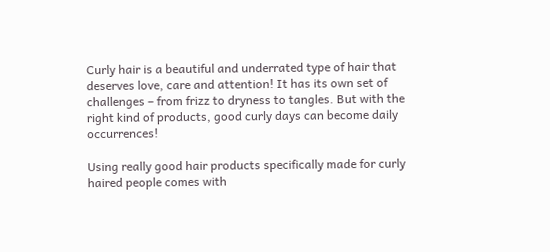Curly hair is a beautiful and underrated type of hair that deserves love, care and attention! It has its own set of challenges – from frizz to dryness to tangles. But with the right kind of products, good curly days can become daily occurrences!

Using really good hair products specifically made for curly haired people comes with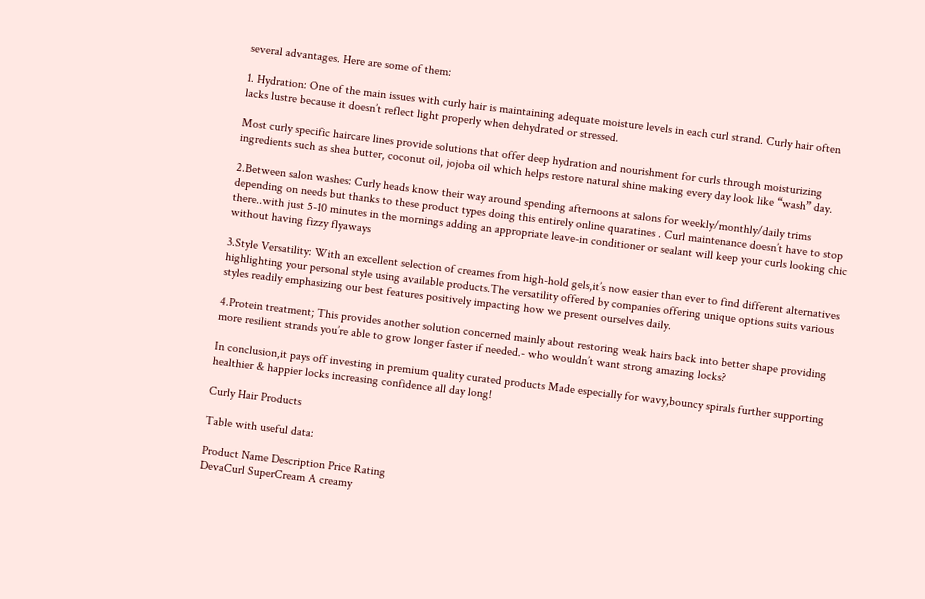several advantages. Here are some of them:

1. Hydration: One of the main issues with curly hair is maintaining adequate moisture levels in each curl strand. Curly hair often lacks lustre because it doesn’t reflect light properly when dehydrated or stressed.

Most curly specific haircare lines provide solutions that offer deep hydration and nourishment for curls through moisturizing ingredients such as shea butter, coconut oil, jojoba oil which helps restore natural shine making every day look like “wash” day.

2.Between salon washes: Curly heads know their way around spending afternoons at salons for weekly/monthly/daily trims depending on needs but thanks to these product types doing this entirely online quaratines . Curl maintenance doesn’t have to stop there..with just 5-10 minutes in the mornings adding an appropriate leave-in conditioner or sealant will keep your curls looking chic without having fizzy flyaways

3.Style Versatility: With an excellent selection of creames from high-hold gels,it’s now easier than ever to find different alternatives highlighting your personal style using available products.The versatility offered by companies offering unique options suits various styles readily emphasizing our best features positively impacting how we present ourselves daily.

4.Protein treatment; This provides another solution concerned mainly about restoring weak hairs back into better shape providing more resilient strands you’re able to grow longer faster if needed.- who wouldn’t want strong amazing locks?

In conclusion,it pays off investing in premium quality curated products Made especially for wavy,bouncy spirals further supporting healthier & happier locks increasing confidence all day long!

Curly Hair Products

Table with useful data:

Product Name Description Price Rating
DevaCurl SuperCream A creamy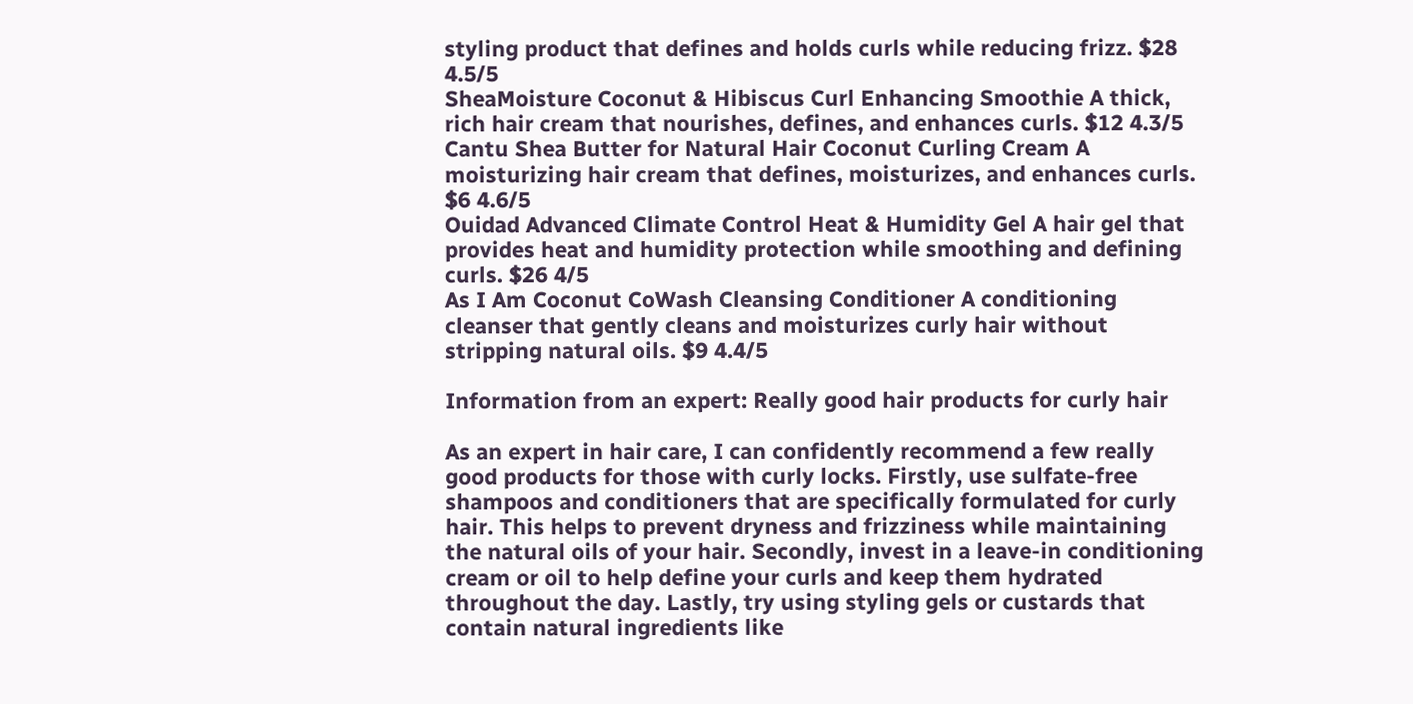styling product that defines and holds curls while reducing frizz. $28 4.5/5
SheaMoisture Coconut & Hibiscus Curl Enhancing Smoothie A thick, rich hair cream that nourishes, defines, and enhances curls. $12 4.3/5
Cantu Shea Butter for Natural Hair Coconut Curling Cream A moisturizing hair cream that defines, moisturizes, and enhances curls. $6 4.6/5
Ouidad Advanced Climate Control Heat & Humidity Gel A hair gel that provides heat and humidity protection while smoothing and defining curls. $26 4/5
As I Am Coconut CoWash Cleansing Conditioner A conditioning cleanser that gently cleans and moisturizes curly hair without stripping natural oils. $9 4.4/5

Information from an expert: Really good hair products for curly hair

As an expert in hair care, I can confidently recommend a few really good products for those with curly locks. Firstly, use sulfate-free shampoos and conditioners that are specifically formulated for curly hair. This helps to prevent dryness and frizziness while maintaining the natural oils of your hair. Secondly, invest in a leave-in conditioning cream or oil to help define your curls and keep them hydrated throughout the day. Lastly, try using styling gels or custards that contain natural ingredients like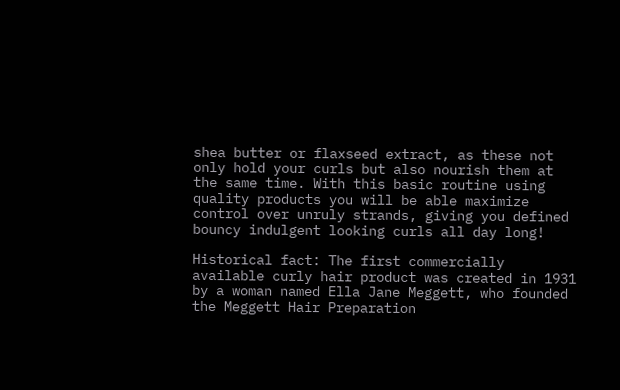shea butter or flaxseed extract, as these not only hold your curls but also nourish them at the same time. With this basic routine using quality products you will be able maximize control over unruly strands, giving you defined bouncy indulgent looking curls all day long!

Historical fact: The first commercially available curly hair product was created in 1931 by a woman named Ella Jane Meggett, who founded the Meggett Hair Preparation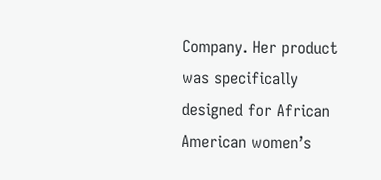Company. Her product was specifically designed for African American women’s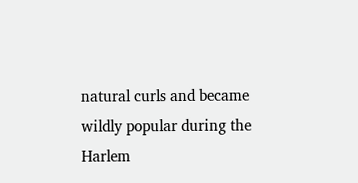natural curls and became wildly popular during the Harlem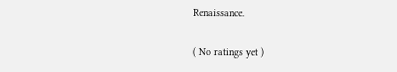Renaissance.

( No ratings yet )